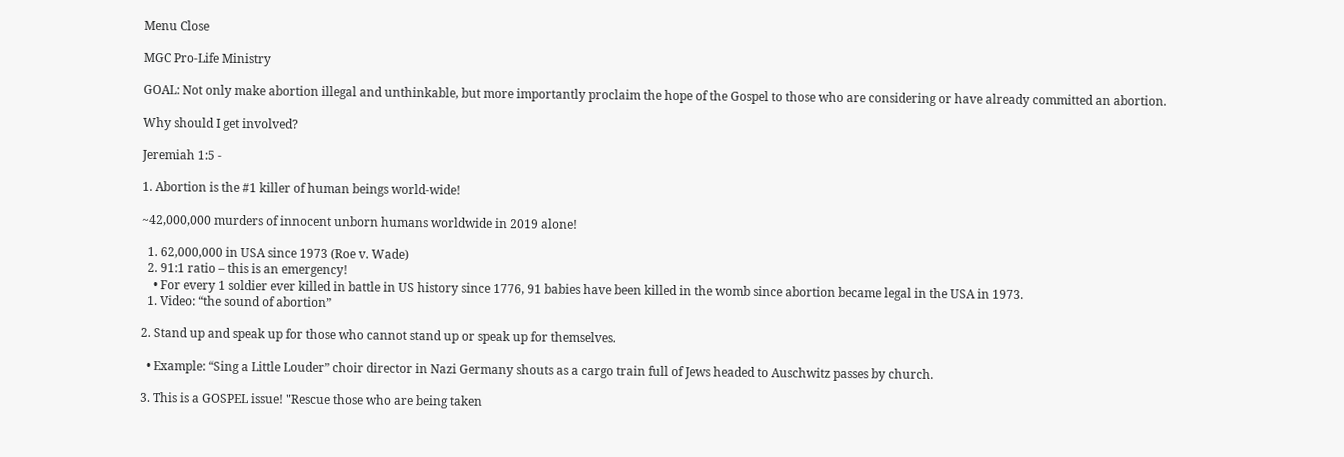Menu Close

MGC Pro-Life Ministry

GOAL: Not only make abortion illegal and unthinkable, but more importantly proclaim the hope of the Gospel to those who are considering or have already committed an abortion.

Why should I get involved?

Jeremiah 1:5 -

1. Abortion is the #1 killer of human beings world-wide!

~42,000,000 murders of innocent unborn humans worldwide in 2019 alone!

  1. 62,000,000 in USA since 1973 (Roe v. Wade)
  2. 91:1 ratio – this is an emergency!
    • For every 1 soldier ever killed in battle in US history since 1776, 91 babies have been killed in the womb since abortion became legal in the USA in 1973.
  1. Video: “the sound of abortion”

2. Stand up and speak up for those who cannot stand up or speak up for themselves.

  • Example: “Sing a Little Louder” choir director in Nazi Germany shouts as a cargo train full of Jews headed to Auschwitz passes by church.

3. This is a GOSPEL issue! "Rescue those who are being taken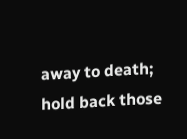away to death; hold back those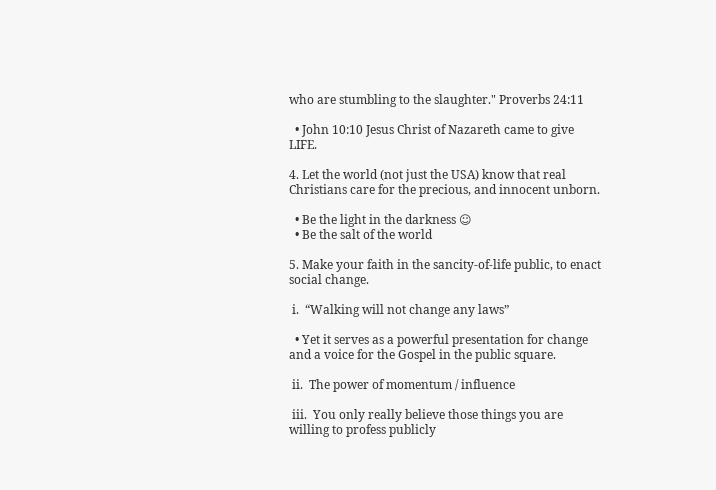who are stumbling to the slaughter." Proverbs 24:11

  • John 10:10 Jesus Christ of Nazareth came to give LIFE.

4. Let the world (not just the USA) know that real Christians care for the precious, and innocent unborn.

  • Be the light in the darkness ☺
  • Be the salt of the world

5. Make your faith in the sancity-of-life public, to enact social change.

 i.  “Walking will not change any laws”

  • Yet it serves as a powerful presentation for change and a voice for the Gospel in the public square.

 ii.  The power of momentum / influence

 iii.  You only really believe those things you are willing to profess publicly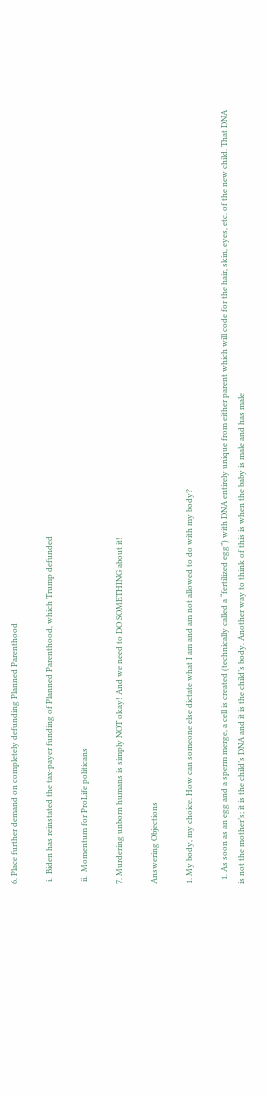6. Place further demand on completely defunding Planned Parenthood

 i.  Biden has reinstated the tax-payer funding of Planned Parenthood, which Trump defunded

 ii.  Momentum for ProLife politicans

7. Murdering unborn humans is simply NOT okay! And we need to DO SOMETHING about it!

Answering Objections

1. My body, my choice. How can someone else dictate what I am and am not allowed to do with my body?

  1. As soon as an egg and a sperm merge, a cell is created (technically called a “fertilized egg”) with DNA entirely unique from either parent which will code for the hair, skin, eyes, etc. of the new child. That DNA is not the mother’s; it is the child’s DNA and it is the child’s body. Another way to think of this is when the baby is male and has male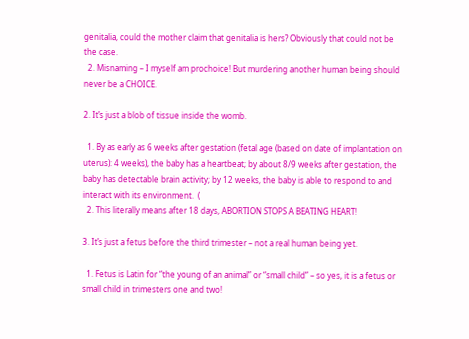genitalia, could the mother claim that genitalia is hers? Obviously that could not be the case.
  2. Misnaming – I myself am prochoice! But murdering another human being should never be a CHOICE.

2. It’s just a blob of tissue inside the womb.

  1. By as early as 6 weeks after gestation (fetal age (based on date of implantation on uterus): 4 weeks), the baby has a heartbeat; by about 8/9 weeks after gestation, the baby has detectable brain activity; by 12 weeks, the baby is able to respond to and interact with its environment.  (
  2. This literally means after 18 days, ABORTION STOPS A BEATING HEART!

3. It’s just a fetus before the third trimester – not a real human being yet.

  1. Fetus is Latin for “the young of an animal” or “small child” – so yes, it is a fetus or small child in trimesters one and two!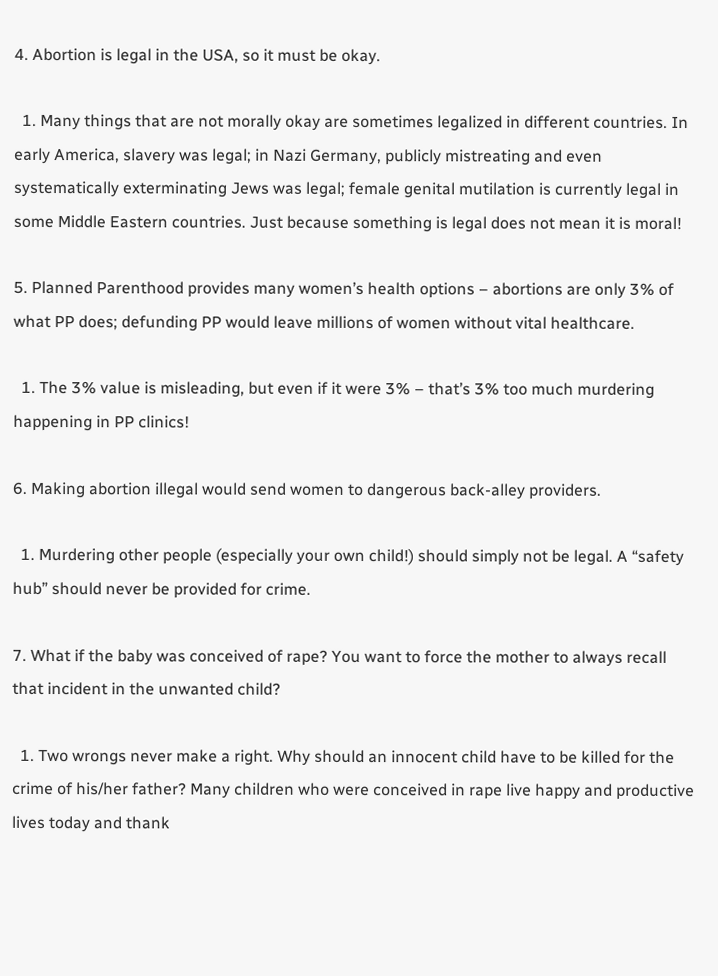4. Abortion is legal in the USA, so it must be okay.

  1. Many things that are not morally okay are sometimes legalized in different countries. In early America, slavery was legal; in Nazi Germany, publicly mistreating and even systematically exterminating Jews was legal; female genital mutilation is currently legal in some Middle Eastern countries. Just because something is legal does not mean it is moral!

5. Planned Parenthood provides many women’s health options – abortions are only 3% of what PP does; defunding PP would leave millions of women without vital healthcare.

  1. The 3% value is misleading, but even if it were 3% – that’s 3% too much murdering happening in PP clinics!

6. Making abortion illegal would send women to dangerous back-alley providers.

  1. Murdering other people (especially your own child!) should simply not be legal. A “safety hub” should never be provided for crime.

7. What if the baby was conceived of rape? You want to force the mother to always recall that incident in the unwanted child?

  1. Two wrongs never make a right. Why should an innocent child have to be killed for the crime of his/her father? Many children who were conceived in rape live happy and productive lives today and thank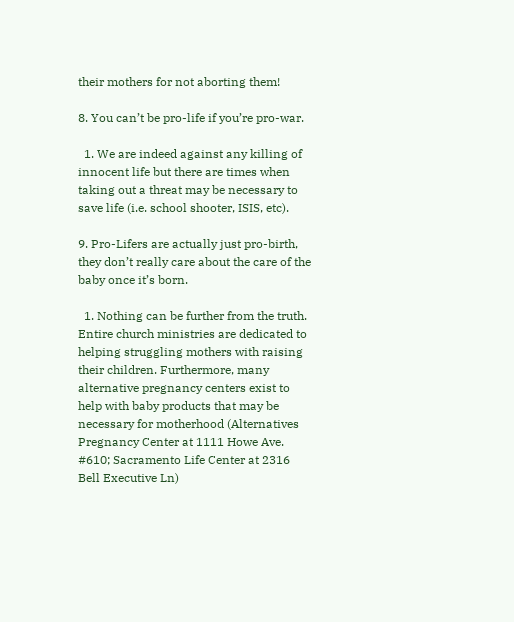their mothers for not aborting them!

8. You can’t be pro-life if you’re pro-war.

  1. We are indeed against any killing of innocent life but there are times when taking out a threat may be necessary to save life (i.e. school shooter, ISIS, etc).

9. Pro-Lifers are actually just pro-birth, they don’t really care about the care of the baby once it’s born.

  1. Nothing can be further from the truth. Entire church ministries are dedicated to helping struggling mothers with raising their children. Furthermore, many alternative pregnancy centers exist to help with baby products that may be necessary for motherhood (Alternatives Pregnancy Center at 1111 Howe Ave. #610; Sacramento Life Center at 2316 Bell Executive Ln)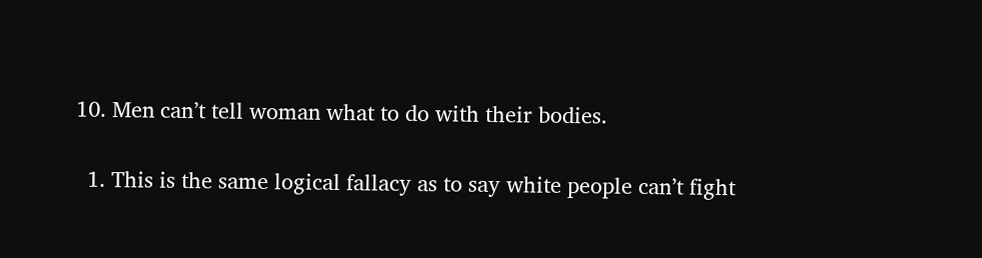10. Men can’t tell woman what to do with their bodies.

  1. This is the same logical fallacy as to say white people can’t fight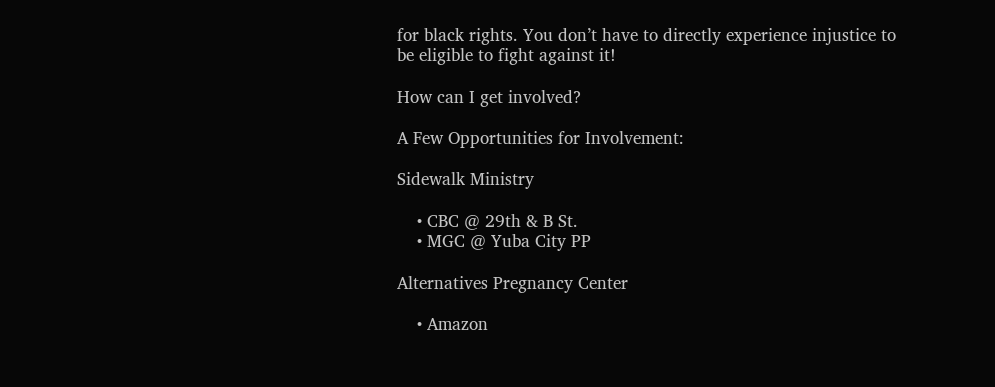for black rights. You don’t have to directly experience injustice to be eligible to fight against it!

How can I get involved?

A Few Opportunities for Involvement:

Sidewalk Ministry

    • CBC @ 29th & B St.
    • MGC @ Yuba City PP

Alternatives Pregnancy Center

    • Amazon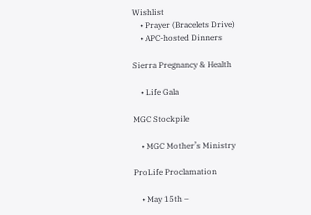Wishlist
    • Prayer (Bracelets Drive)
    • APC-hosted Dinners

Sierra Pregnancy & Health

    • Life Gala

MGC Stockpile

    • MGC Mother’s Ministry

ProLife Proclamation

    • May 15th –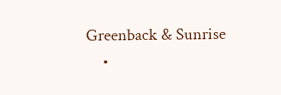Greenback & Sunrise
    •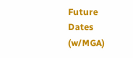Future Dates (w/MGA)